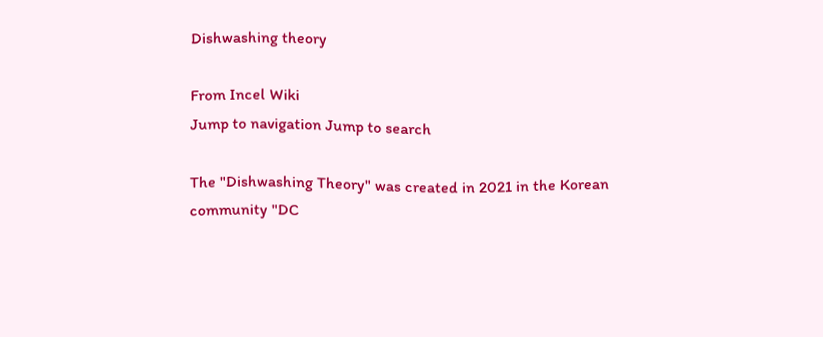Dishwashing theory

From Incel Wiki
Jump to navigation Jump to search

The "Dishwashing Theory" was created in 2021 in the Korean community "DC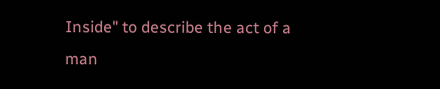Inside" to describe the act of a man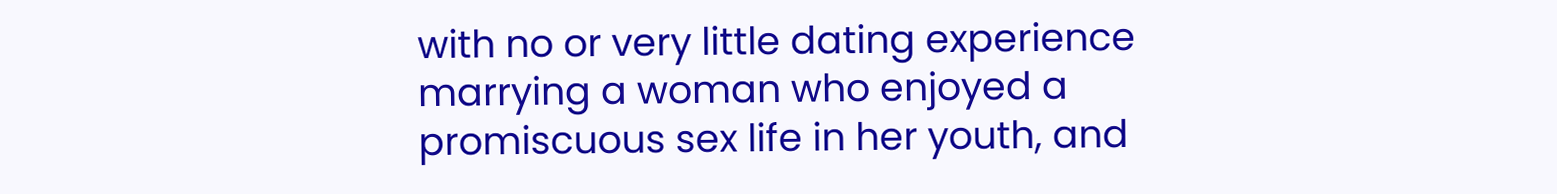with no or very little dating experience marrying a woman who enjoyed a promiscuous sex life in her youth, and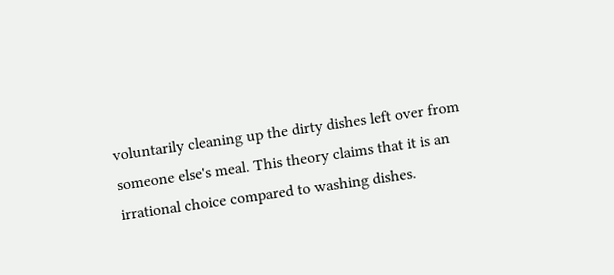voluntarily cleaning up the dirty dishes left over from someone else's meal. This theory claims that it is an irrational choice compared to washing dishes.